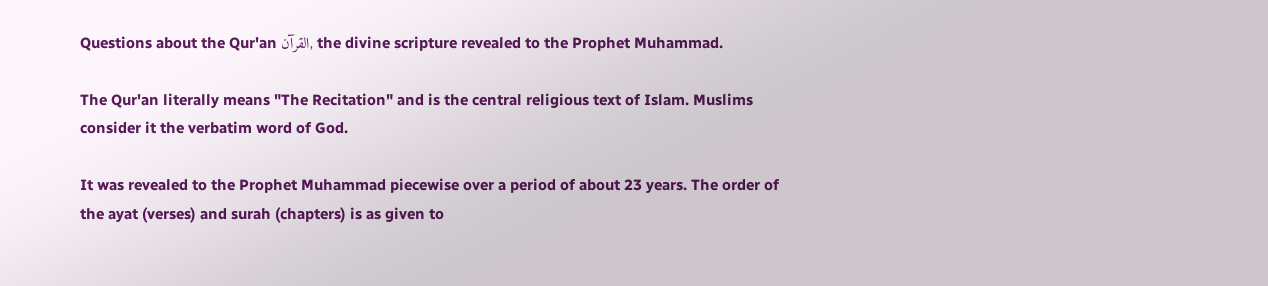Questions about the Qur'an القرآن, the divine scripture revealed to the Prophet Muhammad.

The Qur'an literally means "The Recitation" and is the central religious text of Islam. Muslims consider it the verbatim word of God.

It was revealed to the Prophet Muhammad piecewise over a period of about 23 years. The order of the ayat (verses) and surah (chapters) is as given to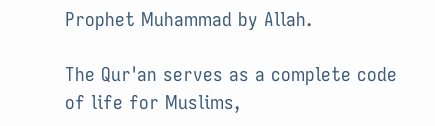Prophet Muhammad by Allah.

The Qur'an serves as a complete code of life for Muslims,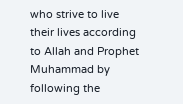who strive to live their lives according to Allah and Prophet Muhammad by following the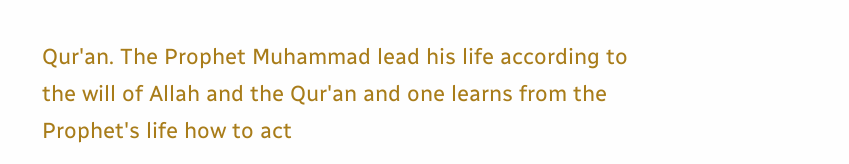Qur'an. The Prophet Muhammad lead his life according to the will of Allah and the Qur'an and one learns from the Prophet's life how to act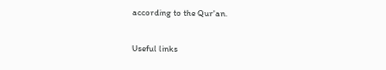according to the Qur'an.

Useful links